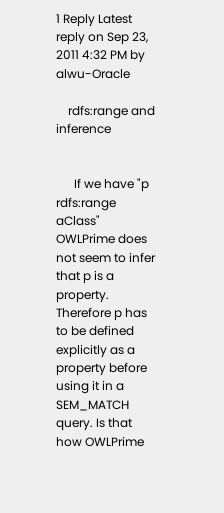1 Reply Latest reply on Sep 23, 2011 4:32 PM by alwu-Oracle

    rdfs:range and inference


      If we have "p rdfs:range aClass" OWLPrime does not seem to infer that p is a property. Therefore p has to be defined explicitly as a property before using it in a SEM_MATCH query. Is that how OWLPrime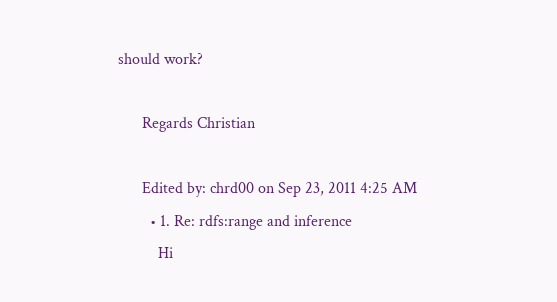should work?

      Regards Christian

      Edited by: chrd00 on Sep 23, 2011 4:25 AM
        • 1. Re: rdfs:range and inference
          Hi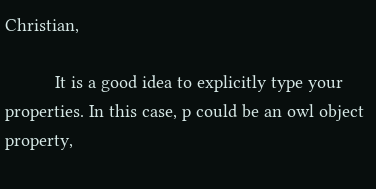Christian,

          It is a good idea to explicitly type your properties. In this case, p could be an owl object property,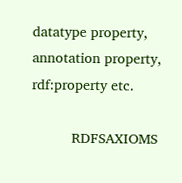datatype property, annotation property, rdf:property etc.

          RDFSAXIOMS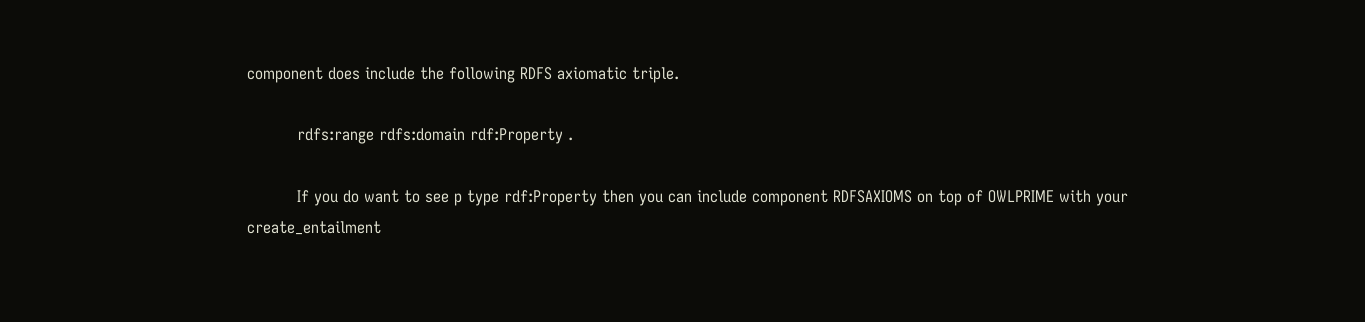component does include the following RDFS axiomatic triple.

          rdfs:range rdfs:domain rdf:Property .

          If you do want to see p type rdf:Property then you can include component RDFSAXIOMS on top of OWLPRIME with your create_entailment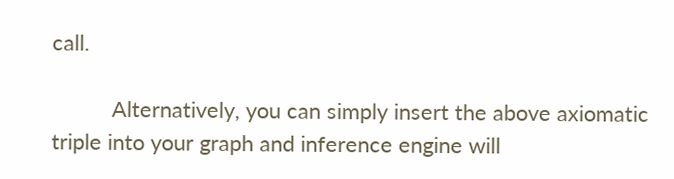call.

          Alternatively, you can simply insert the above axiomatic triple into your graph and inference engine will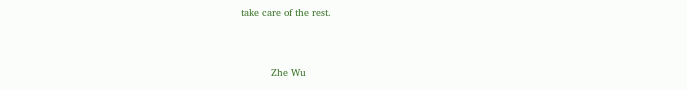take care of the rest.


          Zhe Wu